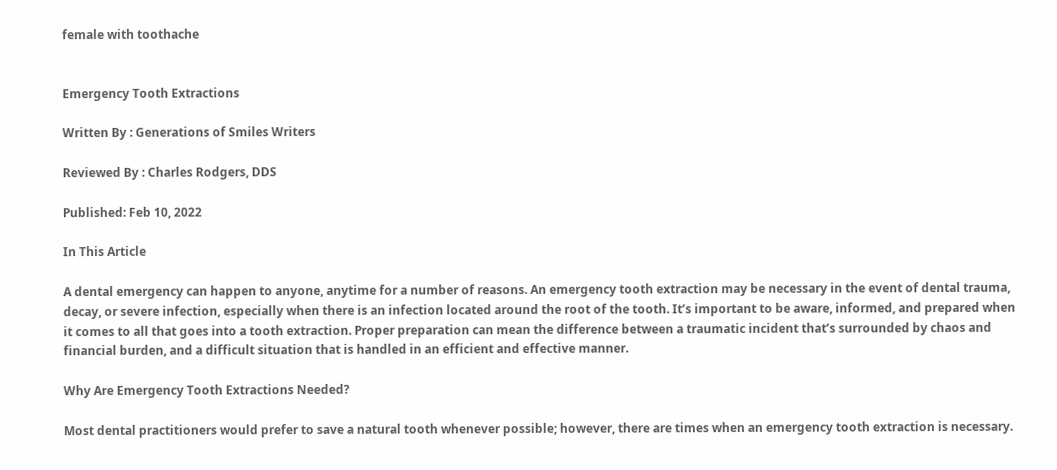female with toothache


Emergency Tooth Extractions

Written By : Generations of Smiles Writers

Reviewed By : Charles Rodgers, DDS

Published: Feb 10, 2022

In This Article

A dental emergency can happen to anyone, anytime for a number of reasons. An emergency tooth extraction may be necessary in the event of dental trauma, decay, or severe infection, especially when there is an infection located around the root of the tooth. It’s important to be aware, informed, and prepared when it comes to all that goes into a tooth extraction. Proper preparation can mean the difference between a traumatic incident that’s surrounded by chaos and financial burden, and a difficult situation that is handled in an efficient and effective manner.

Why Are Emergency Tooth Extractions Needed?

Most dental practitioners would prefer to save a natural tooth whenever possible; however, there are times when an emergency tooth extraction is necessary.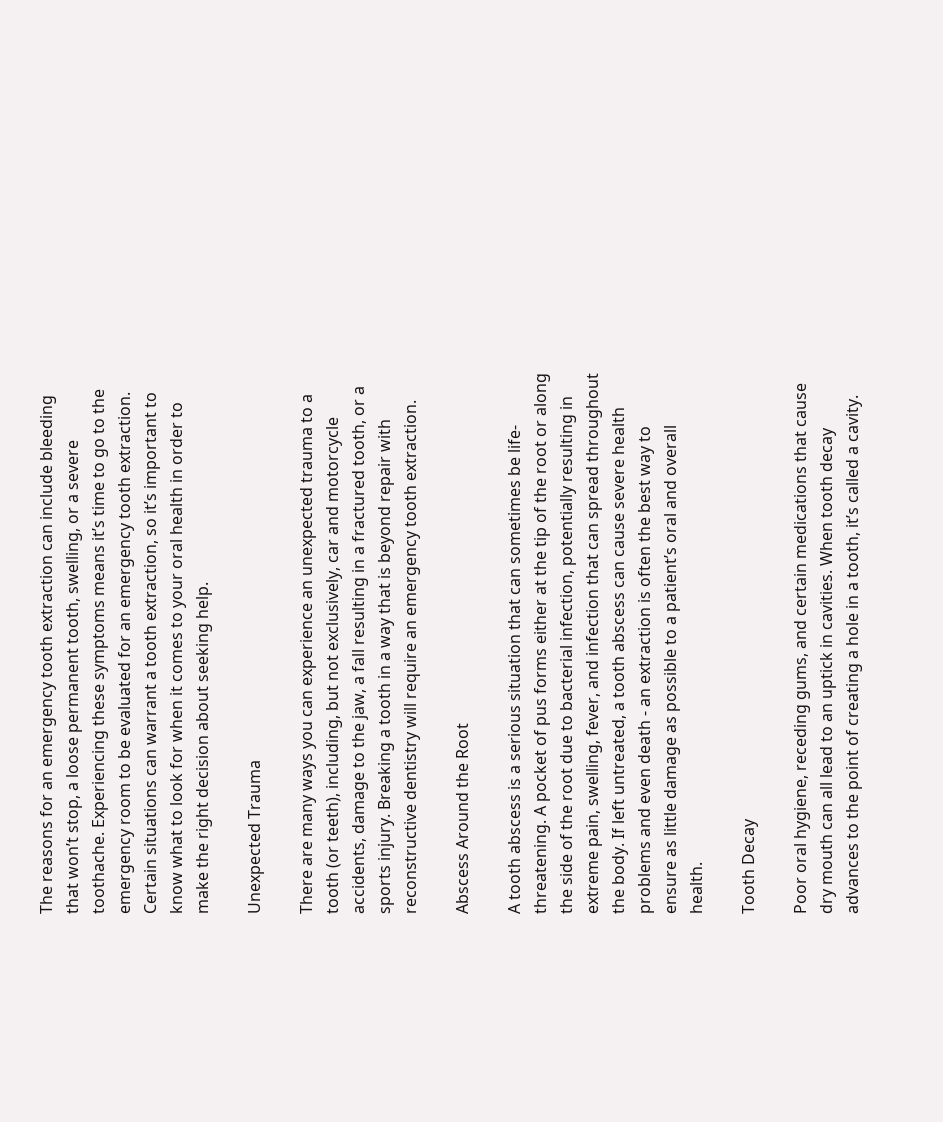The reasons for an emergency tooth extraction can include bleeding that won’t stop, a loose permanent tooth, swelling, or a severe toothache. Experiencing these symptoms means it’s time to go to the emergency room to be evaluated for an emergency tooth extraction. Certain situations can warrant a tooth extraction, so it’s important to know what to look for when it comes to your oral health in order to make the right decision about seeking help.

Unexpected Trauma

There are many ways you can experience an unexpected trauma to a tooth (or teeth), including, but not exclusively, car and motorcycle accidents, damage to the jaw, a fall resulting in a fractured tooth, or a sports injury. Breaking a tooth in a way that is beyond repair with reconstructive dentistry will require an emergency tooth extraction.

Abscess Around the Root

A tooth abscess is a serious situation that can sometimes be life-threatening. A pocket of pus forms either at the tip of the root or along the side of the root due to bacterial infection, potentially resulting in extreme pain, swelling, fever, and infection that can spread throughout the body. If left untreated, a tooth abscess can cause severe health problems and even death - an extraction is often the best way to ensure as little damage as possible to a patient’s oral and overall health.

Tooth Decay

Poor oral hygiene, receding gums, and certain medications that cause dry mouth can all lead to an uptick in cavities. When tooth decay advances to the point of creating a hole in a tooth, it’s called a cavity.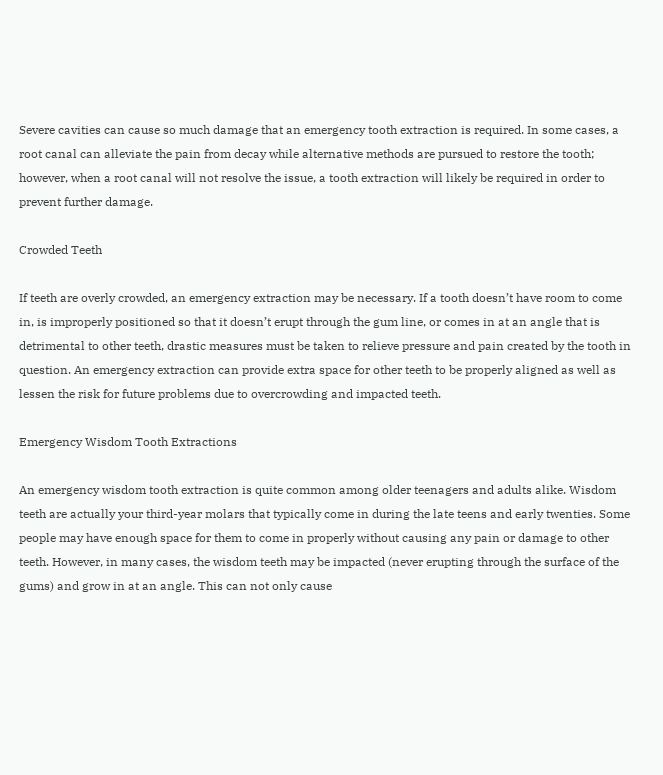Severe cavities can cause so much damage that an emergency tooth extraction is required. In some cases, a root canal can alleviate the pain from decay while alternative methods are pursued to restore the tooth; however, when a root canal will not resolve the issue, a tooth extraction will likely be required in order to prevent further damage.

Crowded Teeth

If teeth are overly crowded, an emergency extraction may be necessary. If a tooth doesn’t have room to come in, is improperly positioned so that it doesn’t erupt through the gum line, or comes in at an angle that is detrimental to other teeth, drastic measures must be taken to relieve pressure and pain created by the tooth in question. An emergency extraction can provide extra space for other teeth to be properly aligned as well as lessen the risk for future problems due to overcrowding and impacted teeth.

Emergency Wisdom Tooth Extractions

An emergency wisdom tooth extraction is quite common among older teenagers and adults alike. Wisdom teeth are actually your third-year molars that typically come in during the late teens and early twenties. Some people may have enough space for them to come in properly without causing any pain or damage to other teeth. However, in many cases, the wisdom teeth may be impacted (never erupting through the surface of the gums) and grow in at an angle. This can not only cause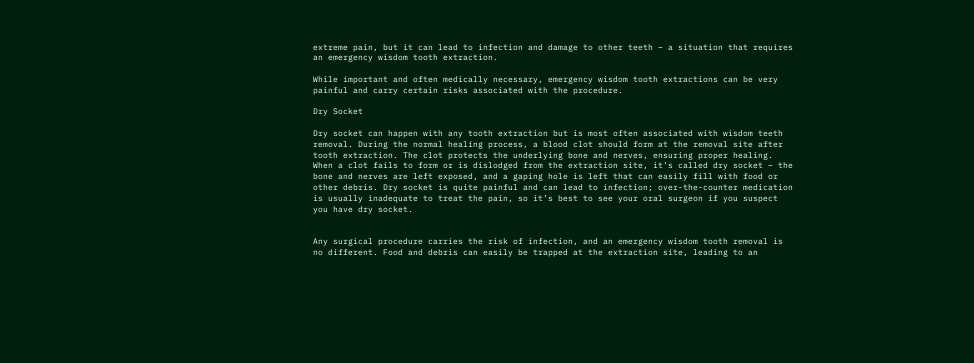extreme pain, but it can lead to infection and damage to other teeth – a situation that requires an emergency wisdom tooth extraction.

While important and often medically necessary, emergency wisdom tooth extractions can be very painful and carry certain risks associated with the procedure.

Dry Socket

Dry socket can happen with any tooth extraction but is most often associated with wisdom teeth removal. During the normal healing process, a blood clot should form at the removal site after tooth extraction. The clot protects the underlying bone and nerves, ensuring proper healing. When a clot fails to form or is dislodged from the extraction site, it’s called dry socket – the bone and nerves are left exposed, and a gaping hole is left that can easily fill with food or other debris. Dry socket is quite painful and can lead to infection; over-the-counter medication is usually inadequate to treat the pain, so it’s best to see your oral surgeon if you suspect you have dry socket.


Any surgical procedure carries the risk of infection, and an emergency wisdom tooth removal is no different. Food and debris can easily be trapped at the extraction site, leading to an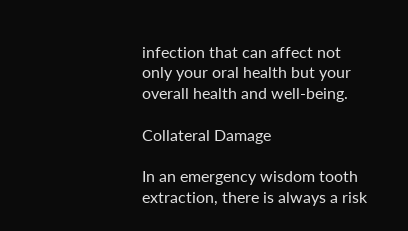infection that can affect not only your oral health but your overall health and well-being.

Collateral Damage

In an emergency wisdom tooth extraction, there is always a risk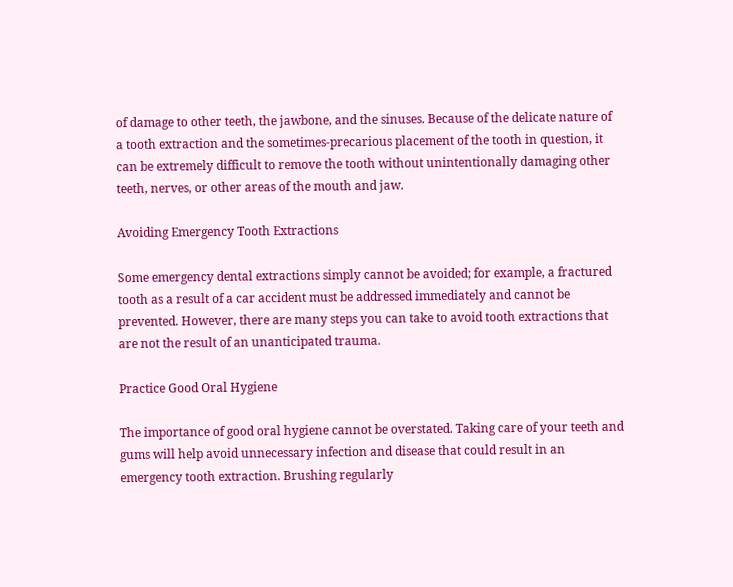of damage to other teeth, the jawbone, and the sinuses. Because of the delicate nature of a tooth extraction and the sometimes-precarious placement of the tooth in question, it can be extremely difficult to remove the tooth without unintentionally damaging other teeth, nerves, or other areas of the mouth and jaw.

Avoiding Emergency Tooth Extractions

Some emergency dental extractions simply cannot be avoided; for example, a fractured tooth as a result of a car accident must be addressed immediately and cannot be prevented. However, there are many steps you can take to avoid tooth extractions that are not the result of an unanticipated trauma.

Practice Good Oral Hygiene

The importance of good oral hygiene cannot be overstated. Taking care of your teeth and gums will help avoid unnecessary infection and disease that could result in an emergency tooth extraction. Brushing regularly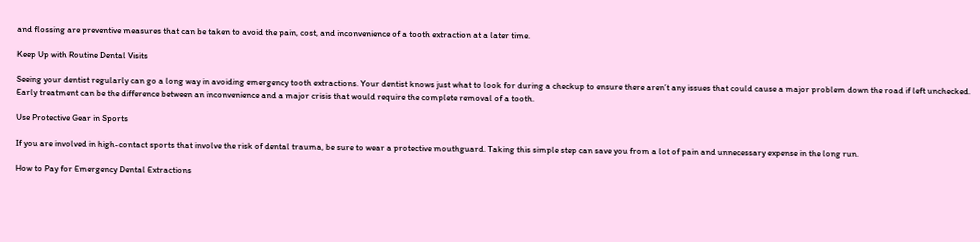and flossing are preventive measures that can be taken to avoid the pain, cost, and inconvenience of a tooth extraction at a later time.

Keep Up with Routine Dental Visits

Seeing your dentist regularly can go a long way in avoiding emergency tooth extractions. Your dentist knows just what to look for during a checkup to ensure there aren’t any issues that could cause a major problem down the road if left unchecked. Early treatment can be the difference between an inconvenience and a major crisis that would require the complete removal of a tooth.

Use Protective Gear in Sports

If you are involved in high-contact sports that involve the risk of dental trauma, be sure to wear a protective mouthguard. Taking this simple step can save you from a lot of pain and unnecessary expense in the long run.

How to Pay for Emergency Dental Extractions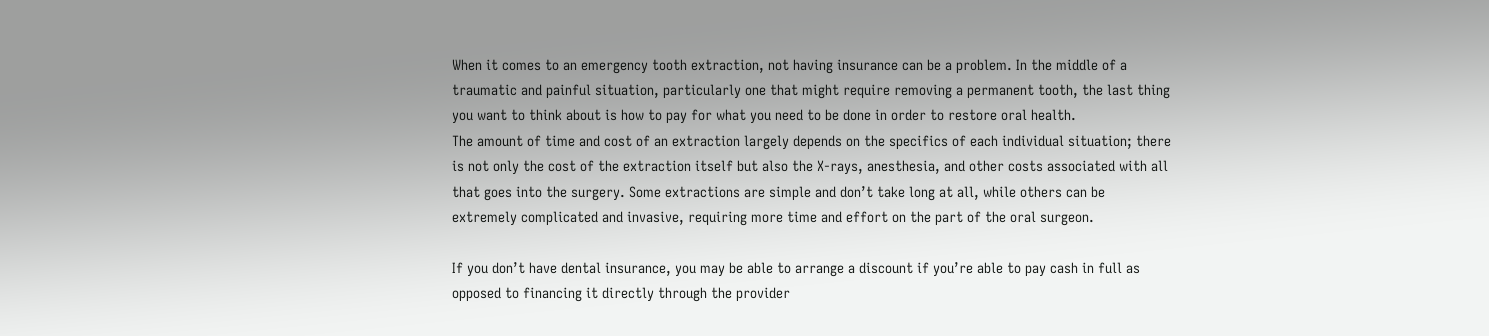When it comes to an emergency tooth extraction, not having insurance can be a problem. In the middle of a traumatic and painful situation, particularly one that might require removing a permanent tooth, the last thing you want to think about is how to pay for what you need to be done in order to restore oral health.
The amount of time and cost of an extraction largely depends on the specifics of each individual situation; there is not only the cost of the extraction itself but also the X-rays, anesthesia, and other costs associated with all that goes into the surgery. Some extractions are simple and don’t take long at all, while others can be extremely complicated and invasive, requiring more time and effort on the part of the oral surgeon.

If you don’t have dental insurance, you may be able to arrange a discount if you’re able to pay cash in full as opposed to financing it directly through the provider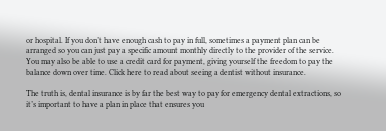or hospital. If you don’t have enough cash to pay in full, sometimes a payment plan can be arranged so you can just pay a specific amount monthly directly to the provider of the service. You may also be able to use a credit card for payment, giving yourself the freedom to pay the balance down over time. Click here to read about seeing a dentist without insurance.

The truth is, dental insurance is by far the best way to pay for emergency dental extractions, so it’s important to have a plan in place that ensures you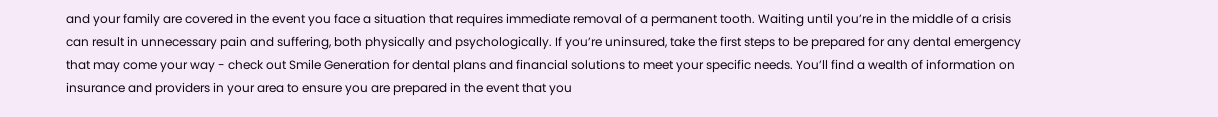and your family are covered in the event you face a situation that requires immediate removal of a permanent tooth. Waiting until you’re in the middle of a crisis can result in unnecessary pain and suffering, both physically and psychologically. If you’re uninsured, take the first steps to be prepared for any dental emergency that may come your way - check out Smile Generation for dental plans and financial solutions to meet your specific needs. You’ll find a wealth of information on insurance and providers in your area to ensure you are prepared in the event that you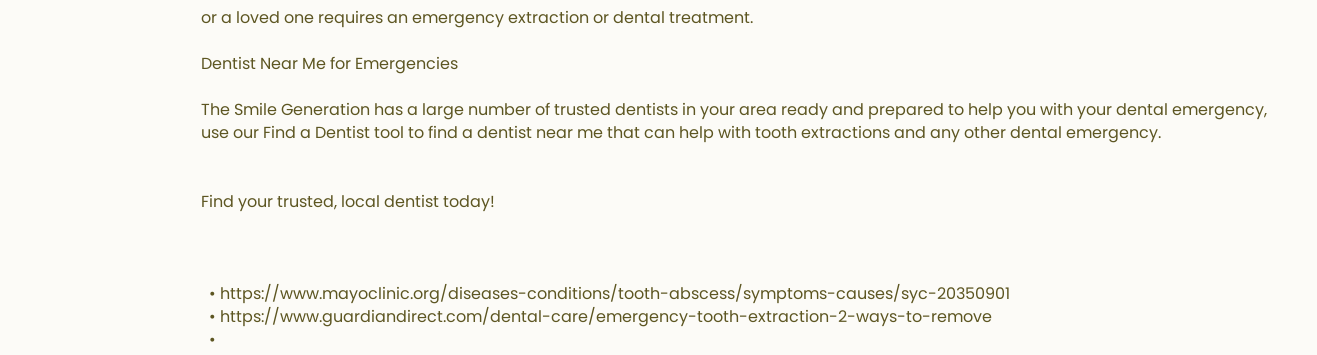or a loved one requires an emergency extraction or dental treatment.

Dentist Near Me for Emergencies

The Smile Generation has a large number of trusted dentists in your area ready and prepared to help you with your dental emergency, use our Find a Dentist tool to find a dentist near me that can help with tooth extractions and any other dental emergency.


Find your trusted, local dentist today!



  • https://www.mayoclinic.org/diseases-conditions/tooth-abscess/symptoms-causes/syc-20350901
  • https://www.guardiandirect.com/dental-care/emergency-tooth-extraction-2-ways-to-remove
  •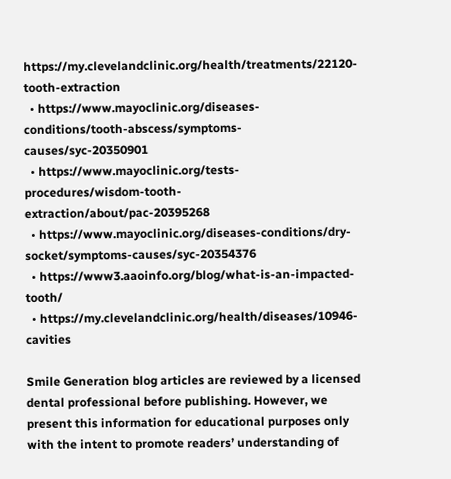https://my.clevelandclinic.org/health/treatments/22120-tooth-extraction
  • https://www.mayoclinic.org/diseases-conditions/tooth-abscess/symptoms-causes/syc-20350901
  • https://www.mayoclinic.org/tests-procedures/wisdom-tooth-extraction/about/pac-20395268
  • https://www.mayoclinic.org/diseases-conditions/dry-socket/symptoms-causes/syc-20354376
  • https://www3.aaoinfo.org/blog/what-is-an-impacted-tooth/
  • https://my.clevelandclinic.org/health/diseases/10946-cavities

Smile Generation blog articles are reviewed by a licensed dental professional before publishing. However, we present this information for educational purposes only with the intent to promote readers’ understanding of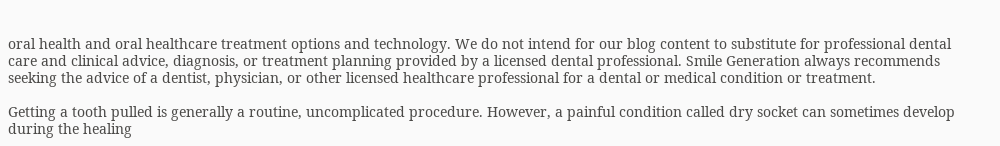oral health and oral healthcare treatment options and technology. We do not intend for our blog content to substitute for professional dental care and clinical advice, diagnosis, or treatment planning provided by a licensed dental professional. Smile Generation always recommends seeking the advice of a dentist, physician, or other licensed healthcare professional for a dental or medical condition or treatment.

Getting a tooth pulled is generally a routine, uncomplicated procedure. However, a painful condition called dry socket can sometimes develop during the healing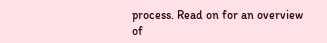process. Read on for an overview of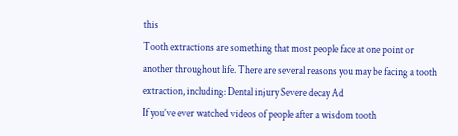this
Tooth extractions are something that most people face at one point or another throughout life. There are several reasons you may be facing a tooth extraction, including: Dental injury Severe decay Ad
If you’ve ever watched videos of people after a wisdom tooth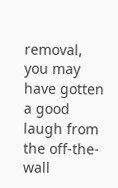removal, you may have gotten a good laugh from the off-the-wall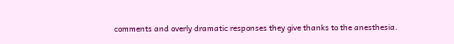comments and overly dramatic responses they give thanks to the anesthesia.